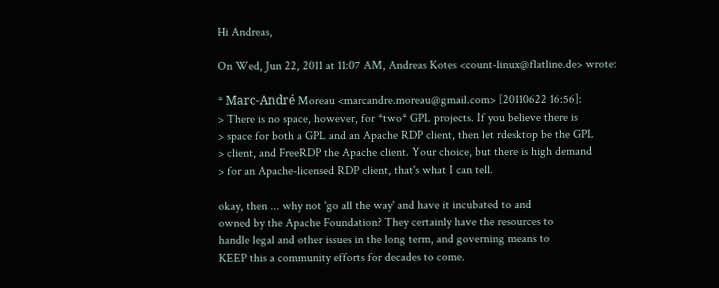Hi Andreas,

On Wed, Jun 22, 2011 at 11:07 AM, Andreas Kotes <count-linux@flatline.de> wrote:

* Marc-André Moreau <marcandre.moreau@gmail.com> [20110622 16:56]:
> There is no space, however, for *two* GPL projects. If you believe there is
> space for both a GPL and an Apache RDP client, then let rdesktop be the GPL
> client, and FreeRDP the Apache client. Your choice, but there is high demand
> for an Apache-licensed RDP client, that's what I can tell.

okay, then ... why not 'go all the way' and have it incubated to and
owned by the Apache Foundation? They certainly have the resources to
handle legal and other issues in the long term, and governing means to
KEEP this a community efforts for decades to come.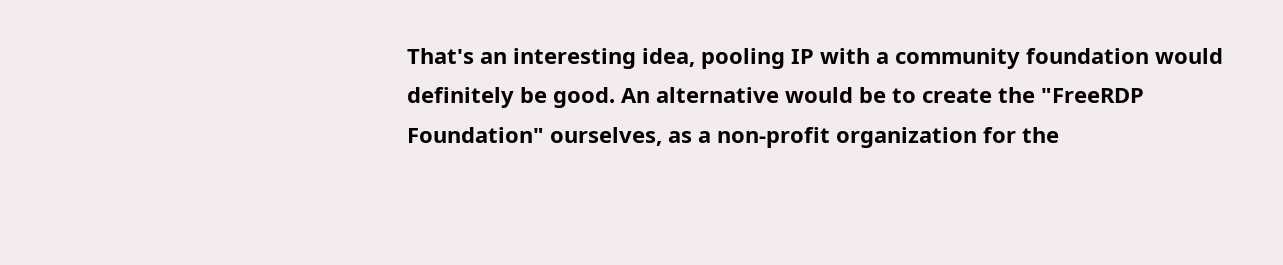That's an interesting idea, pooling IP with a community foundation would definitely be good. An alternative would be to create the "FreeRDP Foundation" ourselves, as a non-profit organization for the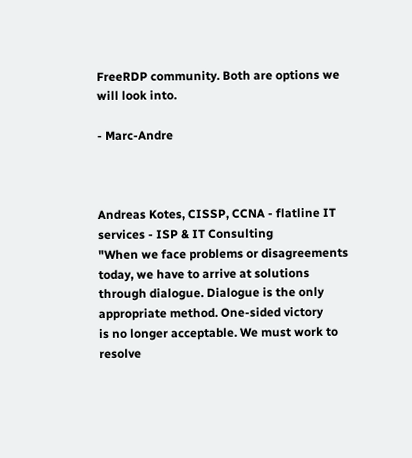FreeRDP community. Both are options we will look into.

- Marc-Andre



Andreas Kotes, CISSP, CCNA - flatline IT services - ISP & IT Consulting
"When we face problems or disagreements today, we have to arrive at solutions
through dialogue. Dialogue is the only appropriate method. One-sided victory
is no longer acceptable. We must work to resolve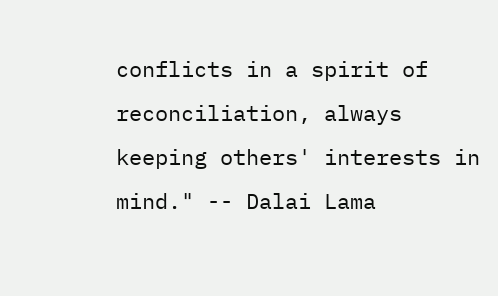conflicts in a spirit of
reconciliation, always keeping others' interests in mind." -- Dalai Lama